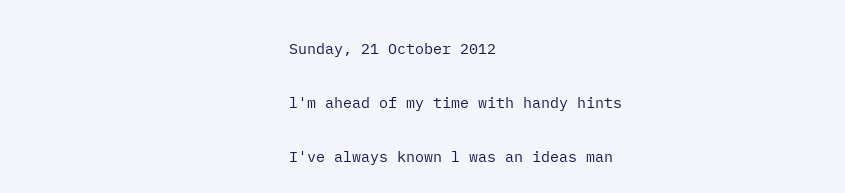Sunday, 21 October 2012

l'm ahead of my time with handy hints

I've always known l was an ideas man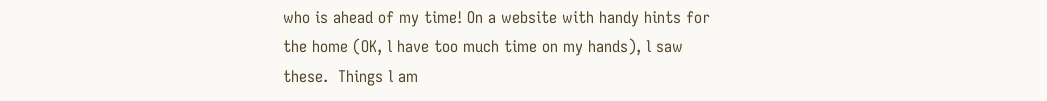who is ahead of my time! On a website with handy hints for the home (OK, l have too much time on my hands), l saw these.  Things l am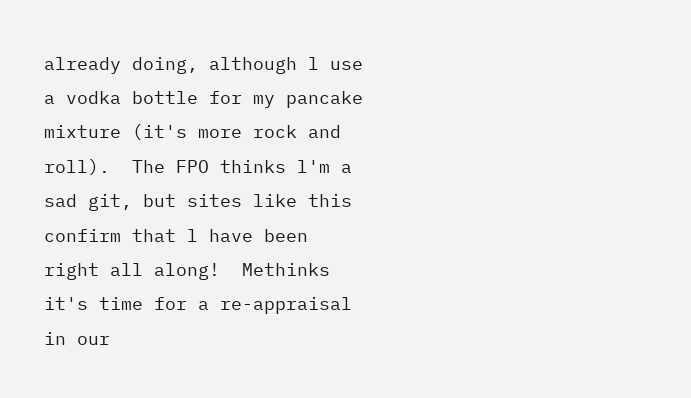already doing, although l use a vodka bottle for my pancake mixture (it's more rock and roll).  The FPO thinks l'm a sad git, but sites like this confirm that l have been right all along!  Methinks it's time for a re-appraisal in our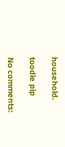household.

toodle pip

No comments: